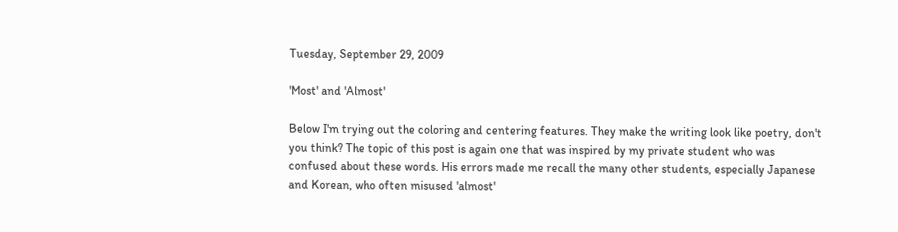Tuesday, September 29, 2009

'Most' and 'Almost'

Below I'm trying out the coloring and centering features. They make the writing look like poetry, don't you think? The topic of this post is again one that was inspired by my private student who was confused about these words. His errors made me recall the many other students, especially Japanese and Korean, who often misused 'almost'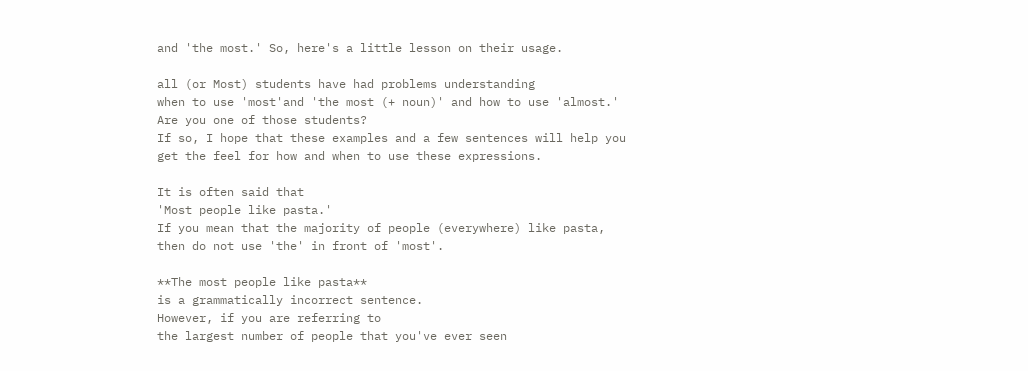and 'the most.' So, here's a little lesson on their usage.

all (or Most) students have had problems understanding
when to use 'most'and 'the most (+ noun)' and how to use 'almost.'
Are you one of those students?
If so, I hope that these examples and a few sentences will help you
get the feel for how and when to use these expressions.

It is often said that
'Most people like pasta.'
If you mean that the majority of people (everywhere) like pasta,
then do not use 'the' in front of 'most'.

**The most people like pasta**
is a grammatically incorrect sentence.
However, if you are referring to
the largest number of people that you've ever seen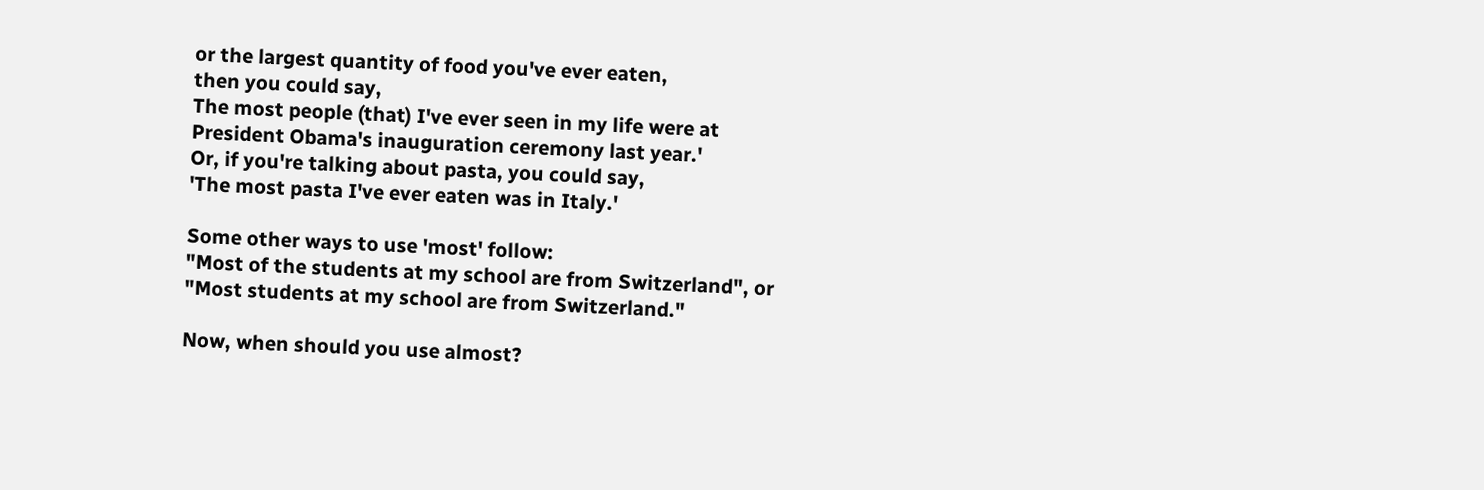or the largest quantity of food you've ever eaten,
then you could say,
The most people (that) I've ever seen in my life were at
President Obama's inauguration ceremony last year.'
Or, if you're talking about pasta, you could say,
'The most pasta I've ever eaten was in Italy.'

Some other ways to use 'most' follow:
"Most of the students at my school are from Switzerland", or
"Most students at my school are from Switzerland."

Now, when should you use almost?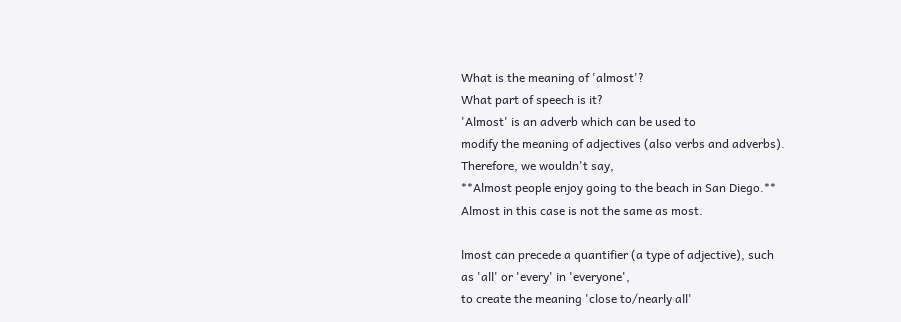What is the meaning of 'almost'?
What part of speech is it?
'Almost' is an adverb which can be used to
modify the meaning of adjectives (also verbs and adverbs).
Therefore, we wouldn't say,
**Almost people enjoy going to the beach in San Diego.**
Almost in this case is not the same as most.

lmost can precede a quantifier (a type of adjective), such
as 'all' or 'every' in 'everyone',
to create the meaning 'close to/nearly all'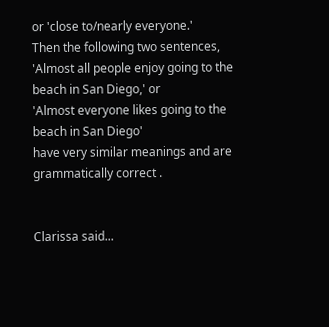or 'close to/nearly everyone.'
Then the following two sentences,
'Almost all people enjoy going to the beach in San Diego,' or
'Almost everyone likes going to the beach in San Diego'
have very similar meanings and are grammatically correct .


Clarissa said...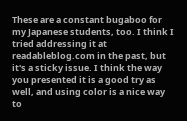These are a constant bugaboo for my Japanese students, too. I think I tried addressing it at readableblog.com in the past, but it's a sticky issue. I think the way you presented it is a good try as well, and using color is a nice way to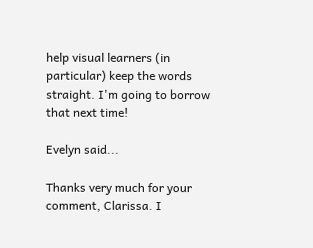help visual learners (in particular) keep the words straight. I'm going to borrow that next time!

Evelyn said...

Thanks very much for your comment, Clarissa. I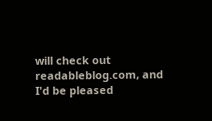will check out readableblog.com, and I'd be pleased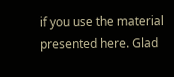if you use the material presented here. Glad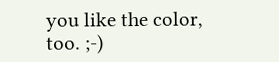you like the color, too. ;-)